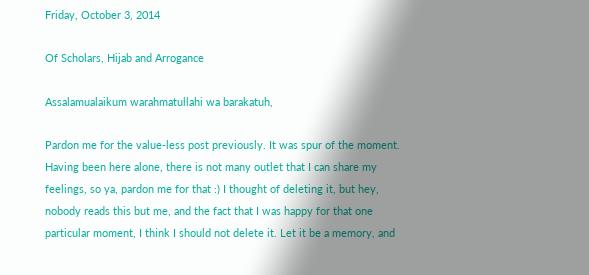Friday, October 3, 2014

Of Scholars, Hijab and Arrogance

Assalamualaikum warahmatullahi wa barakatuh,

Pardon me for the value-less post previously. It was spur of the moment. Having been here alone, there is not many outlet that I can share my feelings, so ya, pardon me for that :) I thought of deleting it, but hey, nobody reads this but me, and the fact that I was happy for that one particular moment, I think I should not delete it. Let it be a memory, and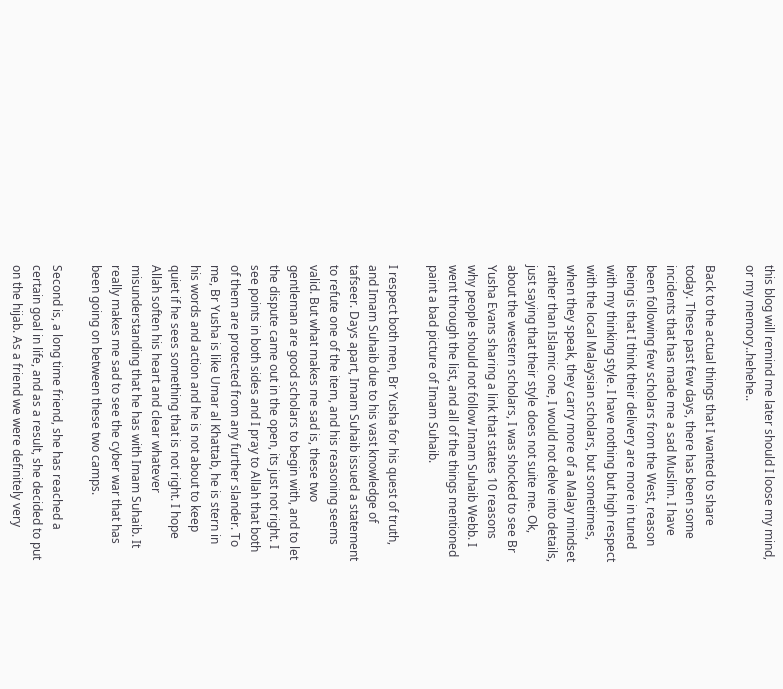this blog will remind me later should I loose my mind, or my memory..hehehe..

Back to the actual things that I wanted to share today. These past few days, there has been some incidents that has made me a sad Muslim. I have been following few scholars from the West, reason being is that I think their delivery are more in tuned with my thinking style. I have nothing but high respect with the local Malaysian scholars, but sometimes, when they speak, they carry more of a Malay mindset rather than Islamic one, I would not delve into details, just saying that their style does not suite me. Ok, about the western scholars, I was shocked to see Br Yusha Evans sharing a link that states 10 reasons why people should not follow Imam Suhaib Webb. I went through the list, and all of the things mentioned paint a bad picture of Imam Suhaib.

I respect both men, Br Yusha for his quest of truth, and Imam Suhaib due to his vast knowledge of tafseer. Days apart, Imam Suhaib issued a statement to refute one of the item, and his reasoning seems valid. But what makes me sad is, these two gentleman are good scholars to begin with, and to let the dispute came out in the open, its just not right. I see points in both sides and I pray to Allah that both of them are protected from any further slander. To me, Br Yusha is like Umar al Khattab, he is stern in his words and action and he is not about to keep quiet if he sees something that is not right. I hope Allah soften his heart and clear whatever misunderstanding that he has with Imam Suhaib. It really makes me sad to see the cyber war that has been going on between these two camps.

Second is, a long time friend, she has reached a certain goal in life, and as a result, she decided to put on the hijab. As a friend we were definitely very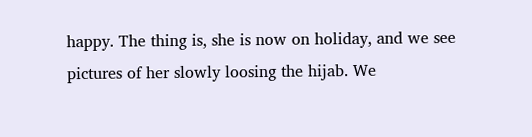happy. The thing is, she is now on holiday, and we see pictures of her slowly loosing the hijab. We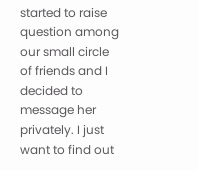started to raise question among our small circle of friends and I decided to message her privately. I just want to find out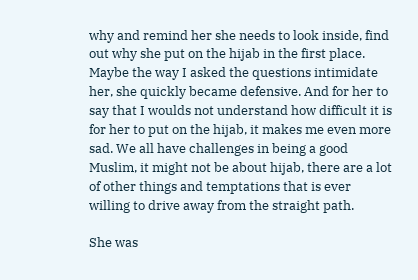why and remind her she needs to look inside, find out why she put on the hijab in the first place. Maybe the way I asked the questions intimidate her, she quickly became defensive. And for her to say that I woulds not understand how difficult it is for her to put on the hijab, it makes me even more sad. We all have challenges in being a good Muslim, it might not be about hijab, there are a lot of other things and temptations that is ever willing to drive away from the straight path.

She was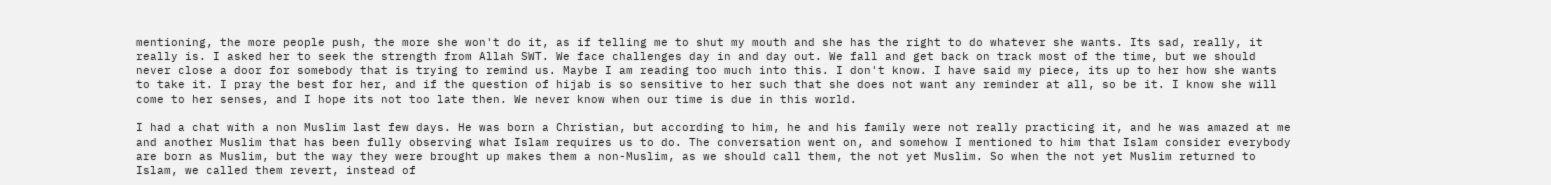mentioning, the more people push, the more she won't do it, as if telling me to shut my mouth and she has the right to do whatever she wants. Its sad, really, it really is. I asked her to seek the strength from Allah SWT. We face challenges day in and day out. We fall and get back on track most of the time, but we should never close a door for somebody that is trying to remind us. Maybe I am reading too much into this. I don't know. I have said my piece, its up to her how she wants to take it. I pray the best for her, and if the question of hijab is so sensitive to her such that she does not want any reminder at all, so be it. I know she will come to her senses, and I hope its not too late then. We never know when our time is due in this world.

I had a chat with a non Muslim last few days. He was born a Christian, but according to him, he and his family were not really practicing it, and he was amazed at me and another Muslim that has been fully observing what Islam requires us to do. The conversation went on, and somehow I mentioned to him that Islam consider everybody are born as Muslim, but the way they were brought up makes them a non-Muslim, as we should call them, the not yet Muslim. So when the not yet Muslim returned to Islam, we called them revert, instead of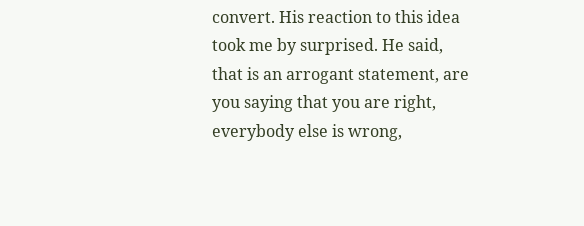convert. His reaction to this idea took me by surprised. He said, that is an arrogant statement, are you saying that you are right, everybody else is wrong,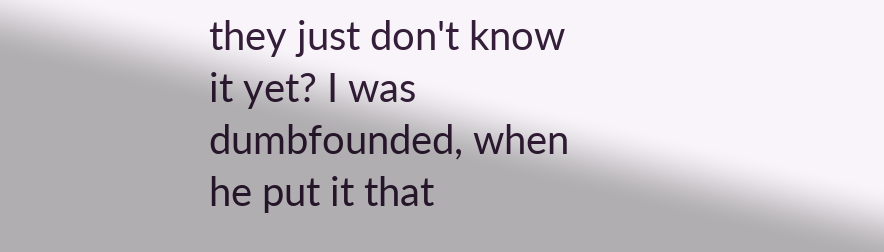they just don't know it yet? I was dumbfounded, when he put it that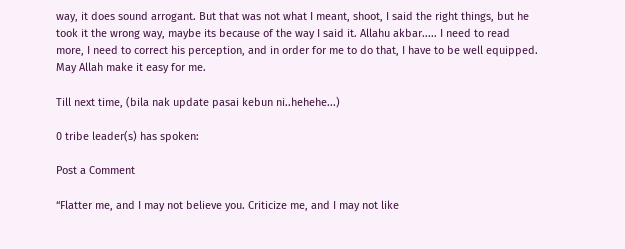way, it does sound arrogant. But that was not what I meant, shoot, I said the right things, but he took it the wrong way, maybe its because of the way I said it. Allahu akbar..... I need to read more, I need to correct his perception, and in order for me to do that, I have to be well equipped. May Allah make it easy for me.

Till next time, (bila nak update pasai kebun ni..hehehe...)

0 tribe leader(s) has spoken:

Post a Comment

“Flatter me, and I may not believe you. Criticize me, and I may not like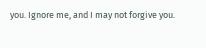you. Ignore me, and I may not forgive you.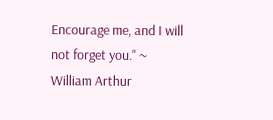Encourage me, and I will not forget you." ~ William Arthur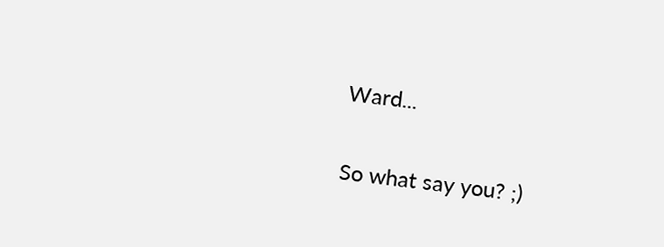Ward...

So what say you? ;)